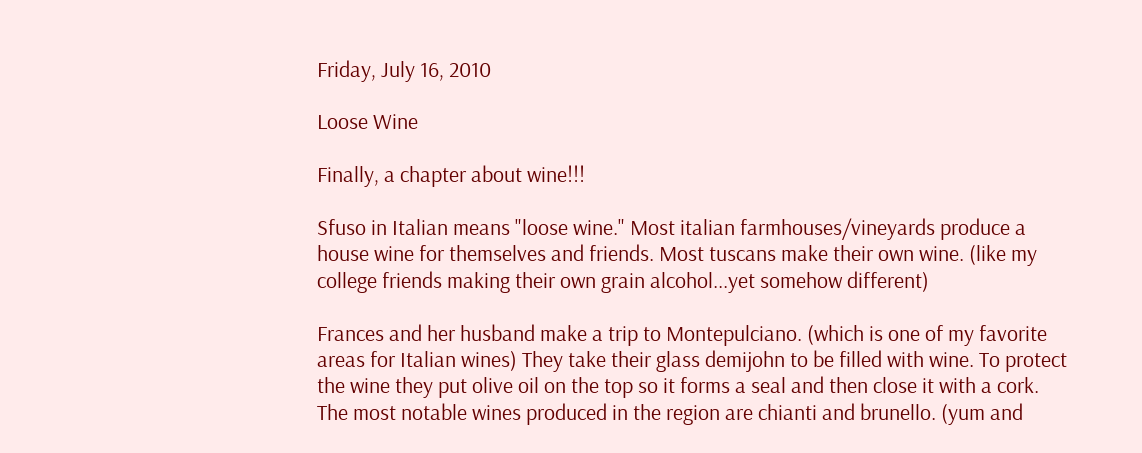Friday, July 16, 2010

Loose Wine

Finally, a chapter about wine!!!

Sfuso in Italian means "loose wine." Most italian farmhouses/vineyards produce a house wine for themselves and friends. Most tuscans make their own wine. (like my college friends making their own grain alcohol...yet somehow different)

Frances and her husband make a trip to Montepulciano. (which is one of my favorite areas for Italian wines) They take their glass demijohn to be filled with wine. To protect the wine they put olive oil on the top so it forms a seal and then close it with a cork.
The most notable wines produced in the region are chianti and brunello. (yum and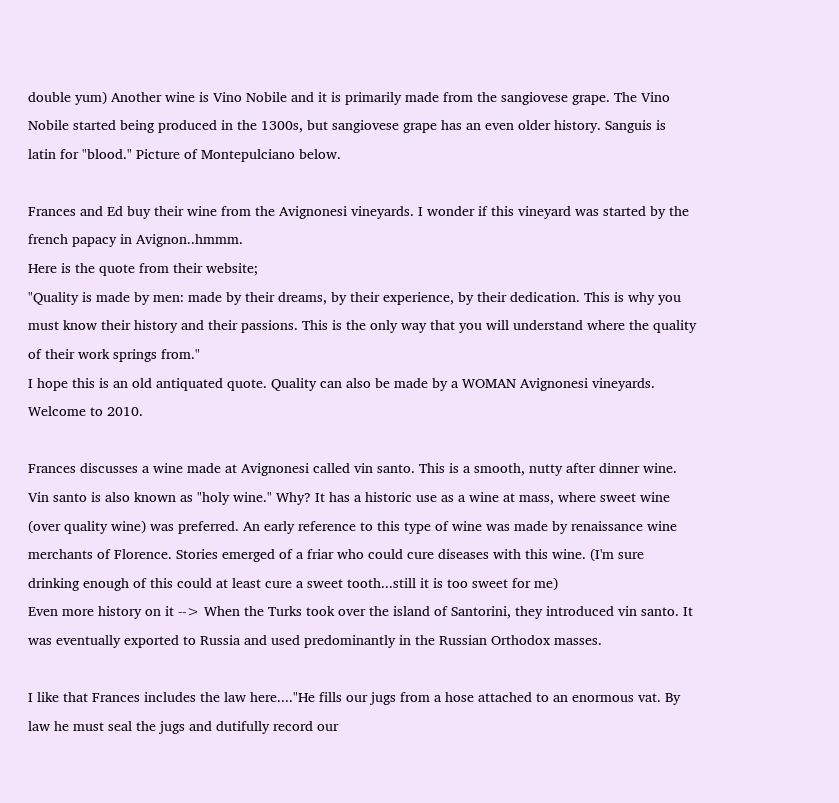double yum) Another wine is Vino Nobile and it is primarily made from the sangiovese grape. The Vino Nobile started being produced in the 1300s, but sangiovese grape has an even older history. Sanguis is latin for "blood." Picture of Montepulciano below.

Frances and Ed buy their wine from the Avignonesi vineyards. I wonder if this vineyard was started by the french papacy in Avignon..hmmm.
Here is the quote from their website;
"Quality is made by men: made by their dreams, by their experience, by their dedication. This is why you must know their history and their passions. This is the only way that you will understand where the quality of their work springs from."
I hope this is an old antiquated quote. Quality can also be made by a WOMAN Avignonesi vineyards. Welcome to 2010.

Frances discusses a wine made at Avignonesi called vin santo. This is a smooth, nutty after dinner wine. Vin santo is also known as "holy wine." Why? It has a historic use as a wine at mass, where sweet wine (over quality wine) was preferred. An early reference to this type of wine was made by renaissance wine merchants of Florence. Stories emerged of a friar who could cure diseases with this wine. (I'm sure drinking enough of this could at least cure a sweet tooth...still it is too sweet for me)
Even more history on it --> When the Turks took over the island of Santorini, they introduced vin santo. It was eventually exported to Russia and used predominantly in the Russian Orthodox masses.

I like that Frances includes the law here...."He fills our jugs from a hose attached to an enormous vat. By law he must seal the jugs and dutifully record our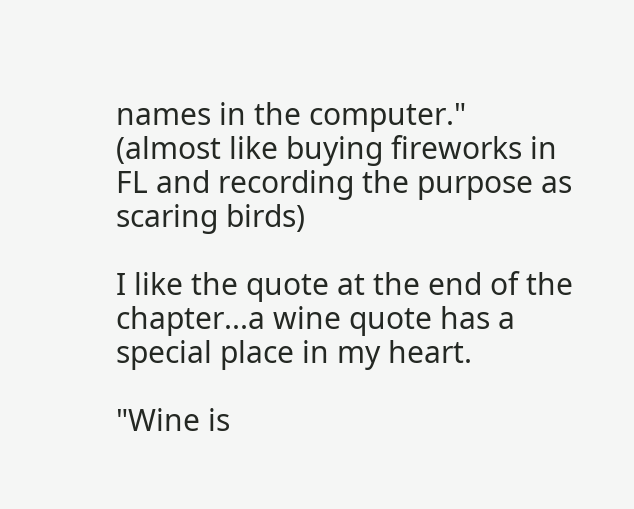names in the computer."
(almost like buying fireworks in FL and recording the purpose as scaring birds)

I like the quote at the end of the chapter...a wine quote has a special place in my heart.

"Wine is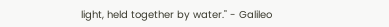light, held together by water." - Galileo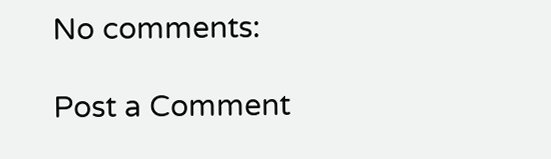No comments:

Post a Comment